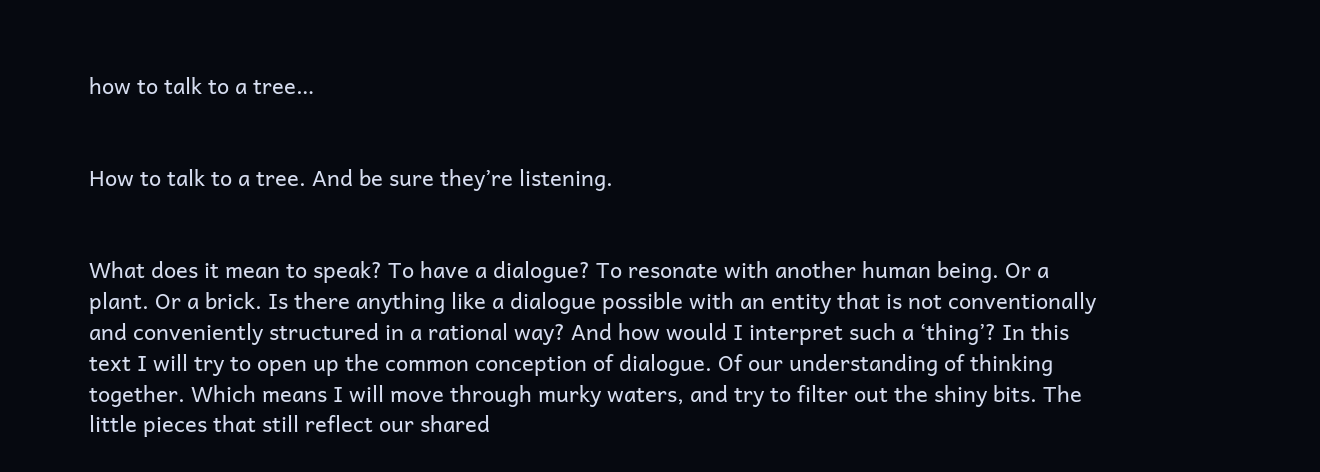how to talk to a tree…


How to talk to a tree. And be sure they’re listening.


What does it mean to speak? To have a dialogue? To resonate with another human being. Or a plant. Or a brick. Is there anything like a dialogue possible with an entity that is not conventionally and conveniently structured in a rational way? And how would I interpret such a ‘thing’? In this text I will try to open up the common conception of dialogue. Of our understanding of thinking together. Which means I will move through murky waters, and try to filter out the shiny bits. The little pieces that still reflect our shared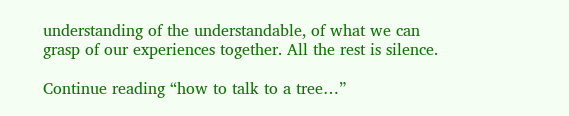understanding of the understandable, of what we can grasp of our experiences together. All the rest is silence.

Continue reading “how to talk to a tree…”